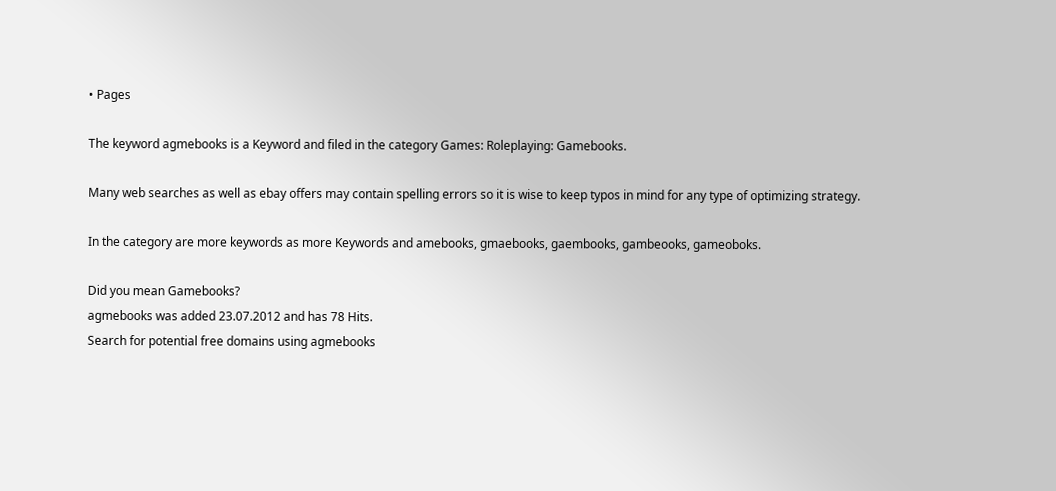• Pages

The keyword agmebooks is a Keyword and filed in the category Games: Roleplaying: Gamebooks.

Many web searches as well as ebay offers may contain spelling errors so it is wise to keep typos in mind for any type of optimizing strategy.

In the category are more keywords as more Keywords and amebooks, gmaebooks, gaembooks, gambeooks, gameoboks.

Did you mean Gamebooks?
agmebooks was added 23.07.2012 and has 78 Hits.
Search for potential free domains using agmebooks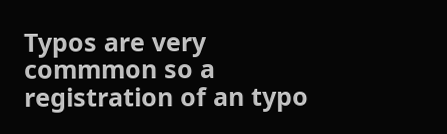Typos are very commmon so a registration of an typo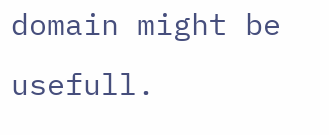domain might be usefull.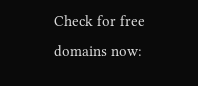Check for free domains now: